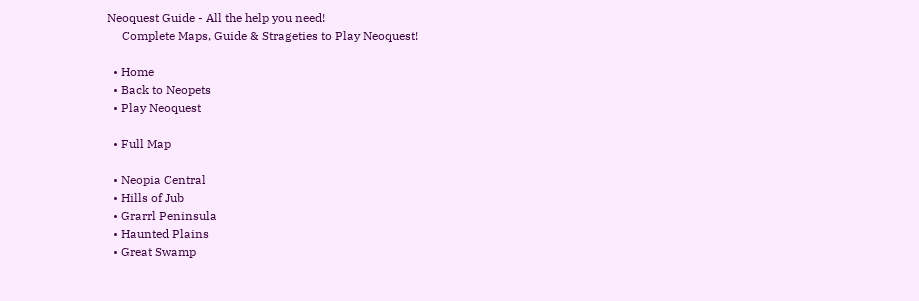Neoquest Guide - All the help you need!
     Complete Maps, Guide & Strageties to Play Neoquest!

  • Home
  • Back to Neopets
  • Play Neoquest

  • Full Map

  • Neopia Central
  • Hills of Jub
  • Grarrl Peninsula
  • Haunted Plains
  • Great Swamp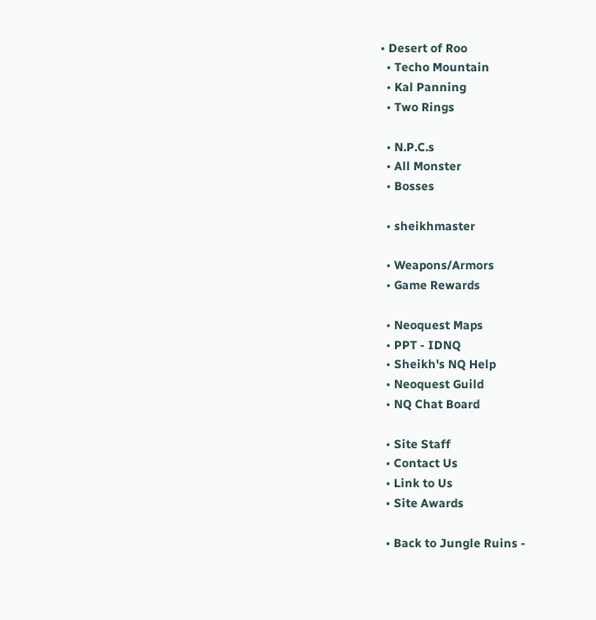• Desert of Roo
  • Techo Mountain
  • Kal Panning
  • Two Rings

  • N.P.C.s
  • All Monster
  • Bosses

  • sheikhmaster

  • Weapons/Armors
  • Game Rewards

  • Neoquest Maps
  • PPT - IDNQ
  • Sheikh's NQ Help
  • Neoquest Guild
  • NQ Chat Board

  • Site Staff
  • Contact Us
  • Link to Us
  • Site Awards

  • Back to Jungle Ruins -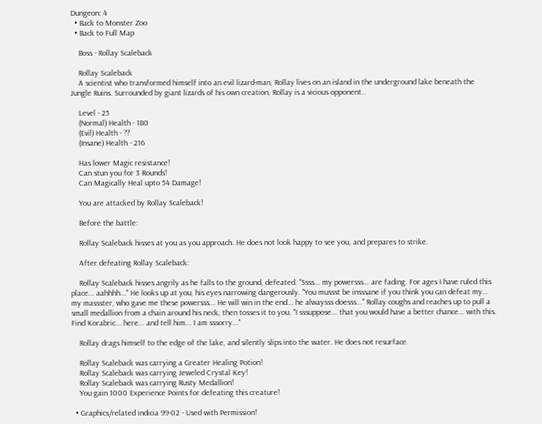Dungeon: 4
  • Back to Monster Zoo
  • Back to Full Map

    Boss - Rollay Scaleback

    Rollay Scaleback
    A scientist who transformed himself into an evil lizard-man, Rollay lives on an island in the underground lake beneath the Jungle Ruins. Surrounded by giant lizards of his own creation, Rollay is a vicious opponent..

    Level - 25
    (Normal) Health - 180
    (Evil) Health - ??
    (Insane) Health - 216

    Has lower Magic resistance!
    Can stun you for 3 Rounds!
    Can Magically Heal upto 54 Damage!

    You are attacked by Rollay Scaleback!

    Before the battle:

    Rollay Scaleback hisses at you as you approach. He does not look happy to see you, and prepares to strike.

    After defeating Rollay Scaleback:

    Rollay Scaleback hisses angrily as he falls to the ground, defeated. "Ssss... my powersss... are fading. For ages I have ruled this place... aahhhh..." He looks up at you, his eyes narrowing dangerously. "You mussst be insssane if you think you can defeat my... my massster, who gave me these powersss... He will win in the end... he alwaysss doesss..." Rollay coughs and reaches up to pull a small medallion from a chain around his neck, then tosses it to you. "I sssuppose... that you would have a better chance... with this. Find Korabric... here... and tell him... I am sssorry..."

    Rollay drags himself to the edge of the lake, and silently slips into the water. He does not resurface.

    Rollay Scaleback was carrying a Greater Healing Potion!
    Rollay Scaleback was carrying Jeweled Crystal Key!
    Rollay Scaleback was carrying Rusty Medallion!
    You gain 1000 Experience Points for defeating this creature!

  • Graphics/related indicia 99-02 - Used with Permission!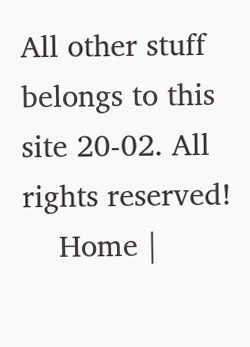All other stuff belongs to this site 20-02. All rights reserved!
    Home |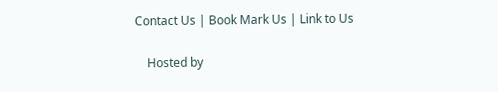Contact Us | Book Mark Us | Link to Us

    Hosted by